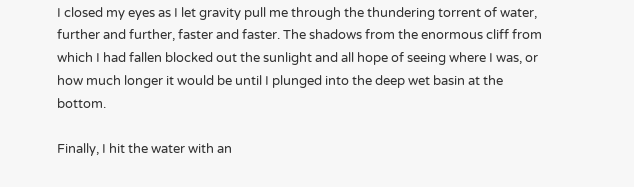I closed my eyes as I let gravity pull me through the thundering torrent of water, further and further, faster and faster. The shadows from the enormous cliff from which I had fallen blocked out the sunlight and all hope of seeing where I was, or how much longer it would be until I plunged into the deep wet basin at the bottom.

Finally, I hit the water with an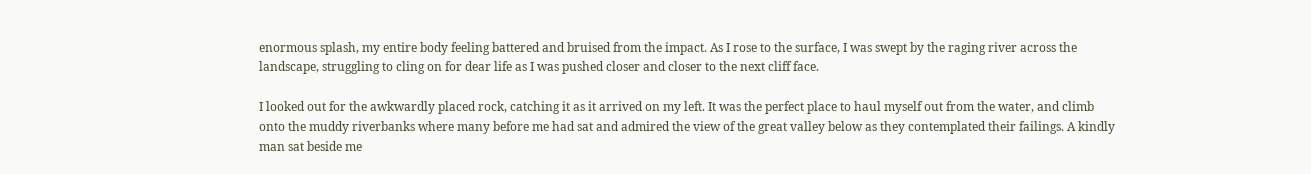enormous splash, my entire body feeling battered and bruised from the impact. As I rose to the surface, I was swept by the raging river across the landscape, struggling to cling on for dear life as I was pushed closer and closer to the next cliff face.

I looked out for the awkwardly placed rock, catching it as it arrived on my left. It was the perfect place to haul myself out from the water, and climb onto the muddy riverbanks where many before me had sat and admired the view of the great valley below as they contemplated their failings. A kindly man sat beside me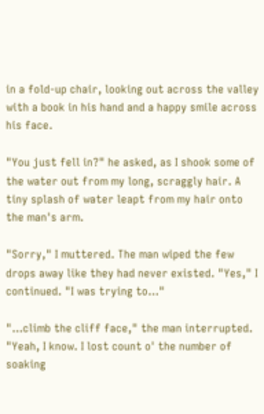in a fold-up chair, looking out across the valley with a book in his hand and a happy smile across his face.

"You just fell in?" he asked, as I shook some of the water out from my long, scraggly hair. A tiny splash of water leapt from my hair onto the man's arm.

"Sorry," I muttered. The man wiped the few drops away like they had never existed. "Yes," I continued. "I was trying to…"

"…climb the cliff face," the man interrupted. "Yeah, I know. I lost count o' the number of soaking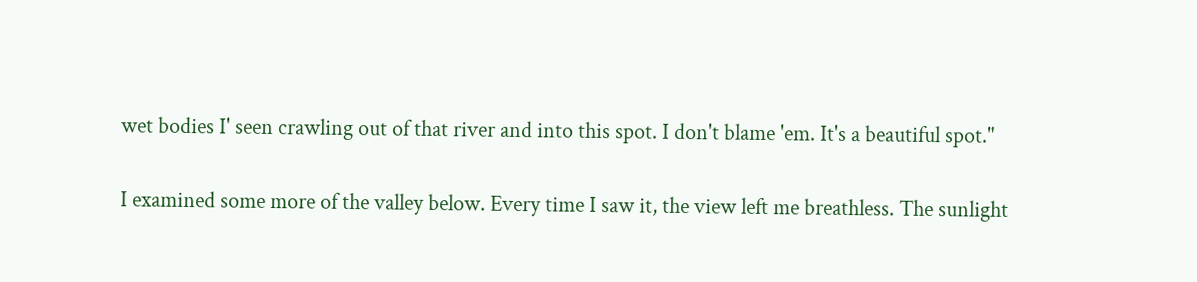wet bodies I' seen crawling out of that river and into this spot. I don't blame 'em. It's a beautiful spot."

I examined some more of the valley below. Every time I saw it, the view left me breathless. The sunlight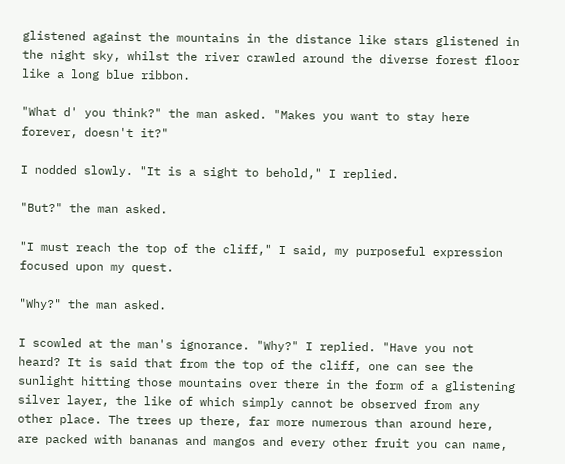glistened against the mountains in the distance like stars glistened in the night sky, whilst the river crawled around the diverse forest floor like a long blue ribbon.

"What d' you think?" the man asked. "Makes you want to stay here forever, doesn't it?"

I nodded slowly. "It is a sight to behold," I replied.

"But?" the man asked.

"I must reach the top of the cliff," I said, my purposeful expression focused upon my quest.

"Why?" the man asked.

I scowled at the man's ignorance. "Why?" I replied. "Have you not heard? It is said that from the top of the cliff, one can see the sunlight hitting those mountains over there in the form of a glistening silver layer, the like of which simply cannot be observed from any other place. The trees up there, far more numerous than around here, are packed with bananas and mangos and every other fruit you can name,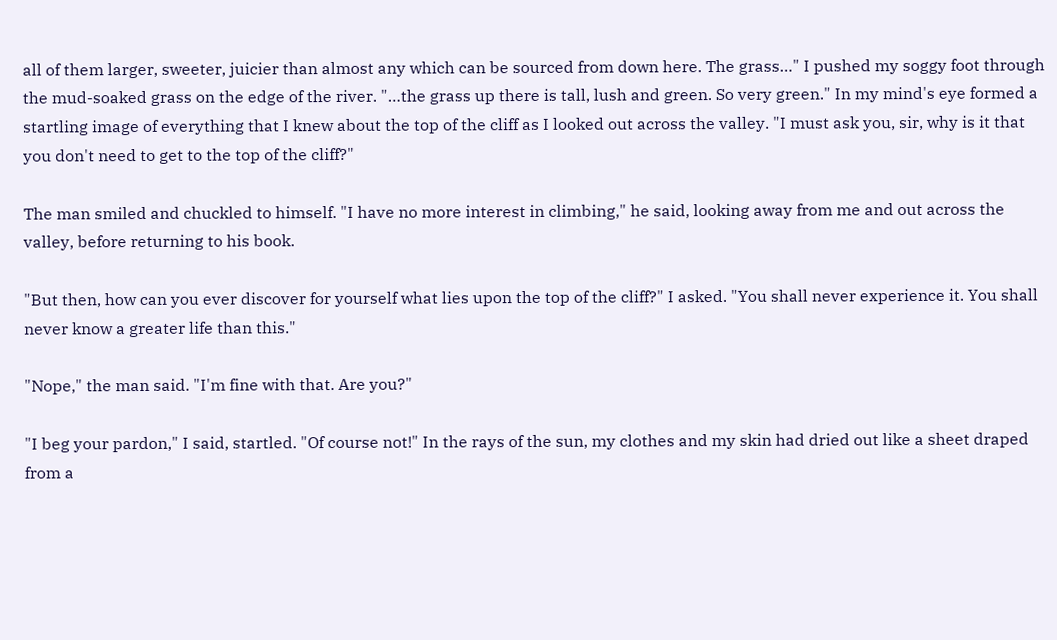all of them larger, sweeter, juicier than almost any which can be sourced from down here. The grass…" I pushed my soggy foot through the mud-soaked grass on the edge of the river. "…the grass up there is tall, lush and green. So very green." In my mind's eye formed a startling image of everything that I knew about the top of the cliff as I looked out across the valley. "I must ask you, sir, why is it that you don't need to get to the top of the cliff?"

The man smiled and chuckled to himself. "I have no more interest in climbing," he said, looking away from me and out across the valley, before returning to his book.

"But then, how can you ever discover for yourself what lies upon the top of the cliff?" I asked. "You shall never experience it. You shall never know a greater life than this."

"Nope," the man said. "I'm fine with that. Are you?"

"I beg your pardon," I said, startled. "Of course not!" In the rays of the sun, my clothes and my skin had dried out like a sheet draped from a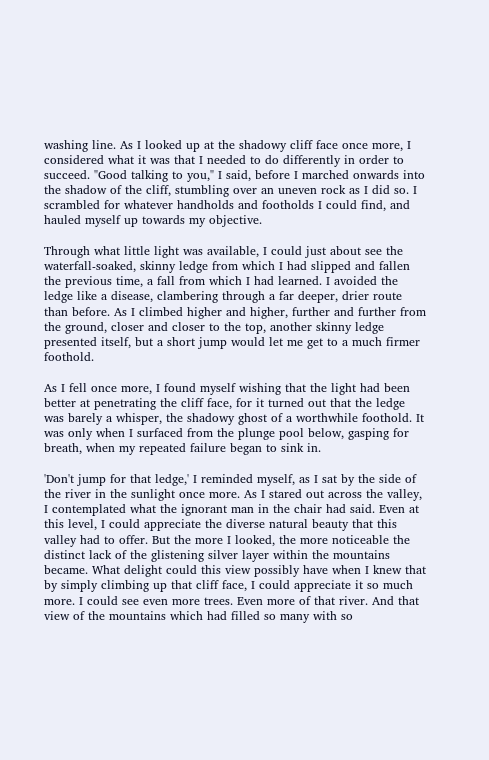washing line. As I looked up at the shadowy cliff face once more, I considered what it was that I needed to do differently in order to succeed. "Good talking to you," I said, before I marched onwards into the shadow of the cliff, stumbling over an uneven rock as I did so. I scrambled for whatever handholds and footholds I could find, and hauled myself up towards my objective.

Through what little light was available, I could just about see the waterfall-soaked, skinny ledge from which I had slipped and fallen the previous time, a fall from which I had learned. I avoided the ledge like a disease, clambering through a far deeper, drier route than before. As I climbed higher and higher, further and further from the ground, closer and closer to the top, another skinny ledge presented itself, but a short jump would let me get to a much firmer foothold.

As I fell once more, I found myself wishing that the light had been better at penetrating the cliff face, for it turned out that the ledge was barely a whisper, the shadowy ghost of a worthwhile foothold. It was only when I surfaced from the plunge pool below, gasping for breath, when my repeated failure began to sink in.

'Don't jump for that ledge,' I reminded myself, as I sat by the side of the river in the sunlight once more. As I stared out across the valley, I contemplated what the ignorant man in the chair had said. Even at this level, I could appreciate the diverse natural beauty that this valley had to offer. But the more I looked, the more noticeable the distinct lack of the glistening silver layer within the mountains became. What delight could this view possibly have when I knew that by simply climbing up that cliff face, I could appreciate it so much more. I could see even more trees. Even more of that river. And that view of the mountains which had filled so many with so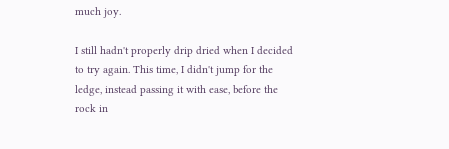much joy.

I still hadn't properly drip dried when I decided to try again. This time, I didn't jump for the ledge, instead passing it with ease, before the rock in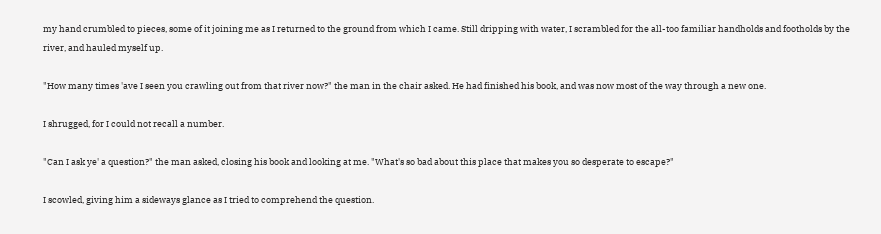my hand crumbled to pieces, some of it joining me as I returned to the ground from which I came. Still dripping with water, I scrambled for the all-too familiar handholds and footholds by the river, and hauled myself up.

"How many times 'ave I seen you crawling out from that river now?" the man in the chair asked. He had finished his book, and was now most of the way through a new one.

I shrugged, for I could not recall a number.

"Can I ask ye' a question?" the man asked, closing his book and looking at me. "What's so bad about this place that makes you so desperate to escape?"

I scowled, giving him a sideways glance as I tried to comprehend the question.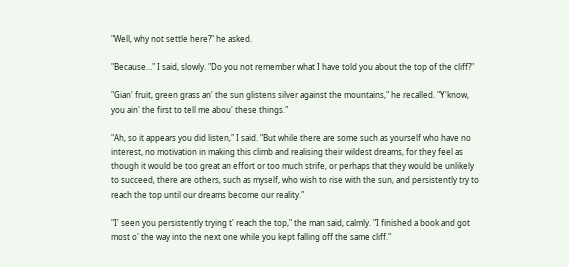"Well, why not settle here?" he asked.

"Because…" I said, slowly. "Do you not remember what I have told you about the top of the cliff?"

"Gian' fruit, green grass an' the sun glistens silver against the mountains," he recalled. "Y'know, you ain' the first to tell me abou' these things."

"Ah, so it appears you did listen," I said. "But while there are some such as yourself who have no interest, no motivation in making this climb and realising their wildest dreams, for they feel as though it would be too great an effort or too much strife, or perhaps that they would be unlikely to succeed, there are others, such as myself, who wish to rise with the sun, and persistently try to reach the top until our dreams become our reality."

"I' seen you persistently trying t' reach the top," the man said, calmly. "I finished a book and got most o' the way into the next one while you kept falling off the same cliff."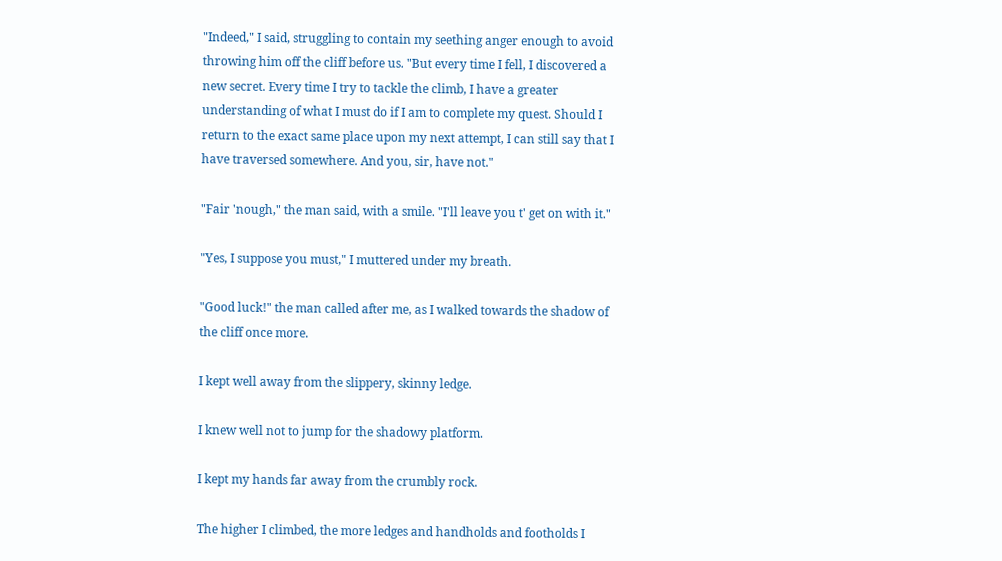"Indeed," I said, struggling to contain my seething anger enough to avoid throwing him off the cliff before us. "But every time I fell, I discovered a new secret. Every time I try to tackle the climb, I have a greater understanding of what I must do if I am to complete my quest. Should I return to the exact same place upon my next attempt, I can still say that I have traversed somewhere. And you, sir, have not."

"Fair 'nough," the man said, with a smile. "I'll leave you t' get on with it."

"Yes, I suppose you must," I muttered under my breath.

"Good luck!" the man called after me, as I walked towards the shadow of the cliff once more.

I kept well away from the slippery, skinny ledge.

I knew well not to jump for the shadowy platform.

I kept my hands far away from the crumbly rock.

The higher I climbed, the more ledges and handholds and footholds I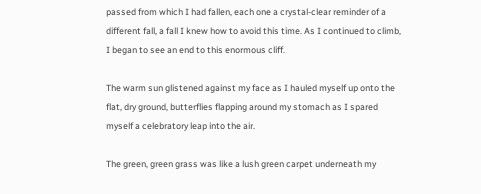passed from which I had fallen, each one a crystal-clear reminder of a different fall, a fall I knew how to avoid this time. As I continued to climb, I began to see an end to this enormous cliff.

The warm sun glistened against my face as I hauled myself up onto the flat, dry ground, butterflies flapping around my stomach as I spared myself a celebratory leap into the air.

The green, green grass was like a lush green carpet underneath my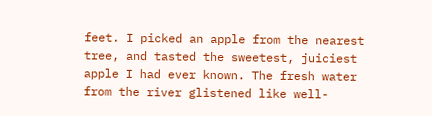feet. I picked an apple from the nearest tree, and tasted the sweetest, juiciest apple I had ever known. The fresh water from the river glistened like well-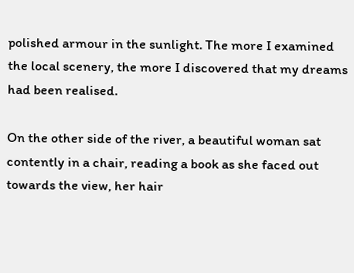polished armour in the sunlight. The more I examined the local scenery, the more I discovered that my dreams had been realised.

On the other side of the river, a beautiful woman sat contently in a chair, reading a book as she faced out towards the view, her hair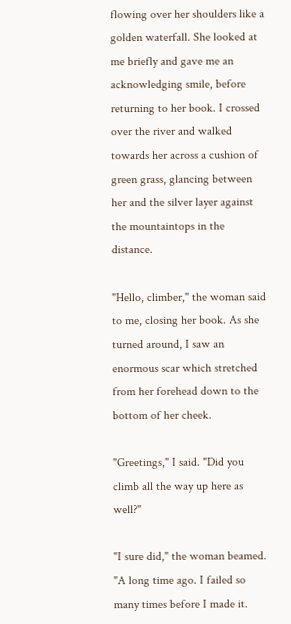flowing over her shoulders like a golden waterfall. She looked at me briefly and gave me an acknowledging smile, before returning to her book. I crossed over the river and walked towards her across a cushion of green grass, glancing between her and the silver layer against the mountaintops in the distance.

"Hello, climber," the woman said to me, closing her book. As she turned around, I saw an enormous scar which stretched from her forehead down to the bottom of her cheek.

"Greetings," I said. "Did you climb all the way up here as well?"

"I sure did," the woman beamed. "A long time ago. I failed so many times before I made it.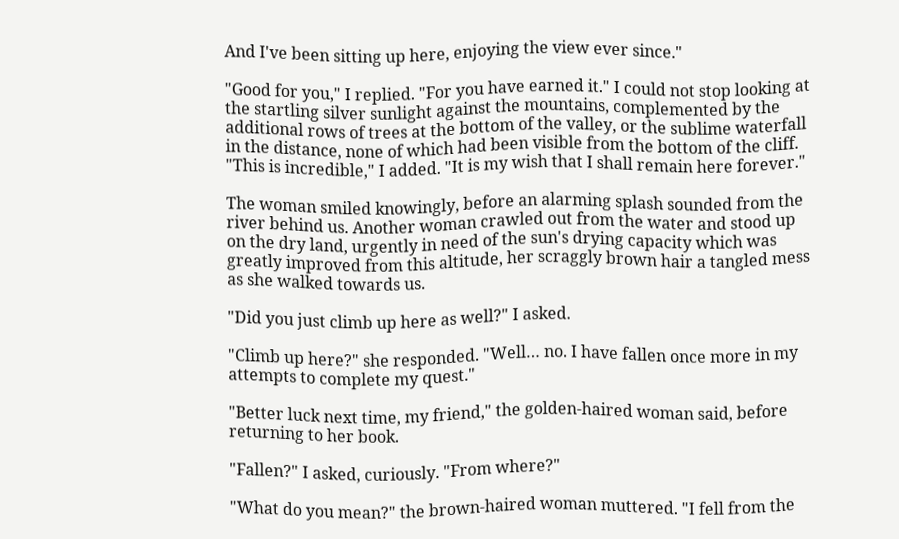And I've been sitting up here, enjoying the view ever since."

"Good for you," I replied. "For you have earned it." I could not stop looking at the startling silver sunlight against the mountains, complemented by the additional rows of trees at the bottom of the valley, or the sublime waterfall in the distance, none of which had been visible from the bottom of the cliff. "This is incredible," I added. "It is my wish that I shall remain here forever."

The woman smiled knowingly, before an alarming splash sounded from the river behind us. Another woman crawled out from the water and stood up on the dry land, urgently in need of the sun's drying capacity which was greatly improved from this altitude, her scraggly brown hair a tangled mess as she walked towards us.

"Did you just climb up here as well?" I asked.

"Climb up here?" she responded. "Well… no. I have fallen once more in my attempts to complete my quest."

"Better luck next time, my friend," the golden-haired woman said, before returning to her book.

"Fallen?" I asked, curiously. "From where?"

"What do you mean?" the brown-haired woman muttered. "I fell from the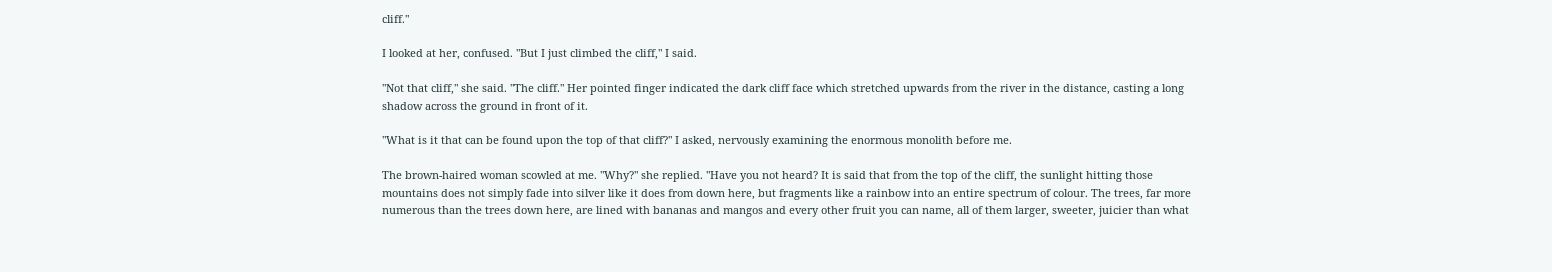cliff."

I looked at her, confused. "But I just climbed the cliff," I said.

"Not that cliff," she said. "The cliff." Her pointed finger indicated the dark cliff face which stretched upwards from the river in the distance, casting a long shadow across the ground in front of it.

"What is it that can be found upon the top of that cliff?" I asked, nervously examining the enormous monolith before me.

The brown-haired woman scowled at me. "Why?" she replied. "Have you not heard? It is said that from the top of the cliff, the sunlight hitting those mountains does not simply fade into silver like it does from down here, but fragments like a rainbow into an entire spectrum of colour. The trees, far more numerous than the trees down here, are lined with bananas and mangos and every other fruit you can name, all of them larger, sweeter, juicier than what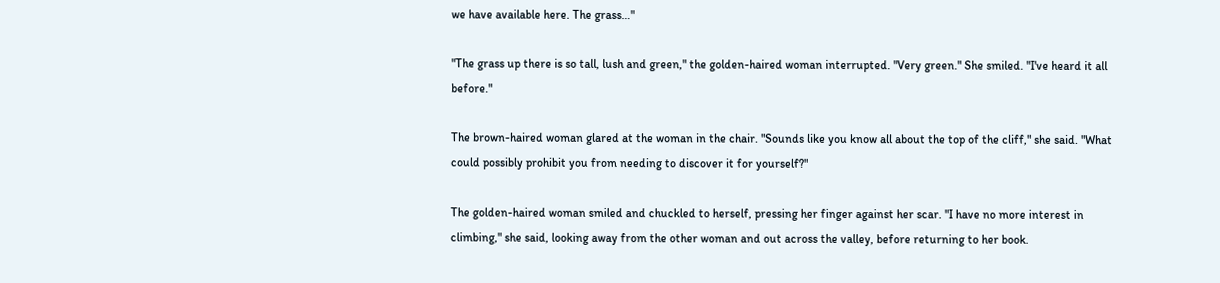we have available here. The grass…"

"The grass up there is so tall, lush and green," the golden-haired woman interrupted. "Very green." She smiled. "I've heard it all before."

The brown-haired woman glared at the woman in the chair. "Sounds like you know all about the top of the cliff," she said. "What could possibly prohibit you from needing to discover it for yourself?"

The golden-haired woman smiled and chuckled to herself, pressing her finger against her scar. "I have no more interest in climbing," she said, looking away from the other woman and out across the valley, before returning to her book.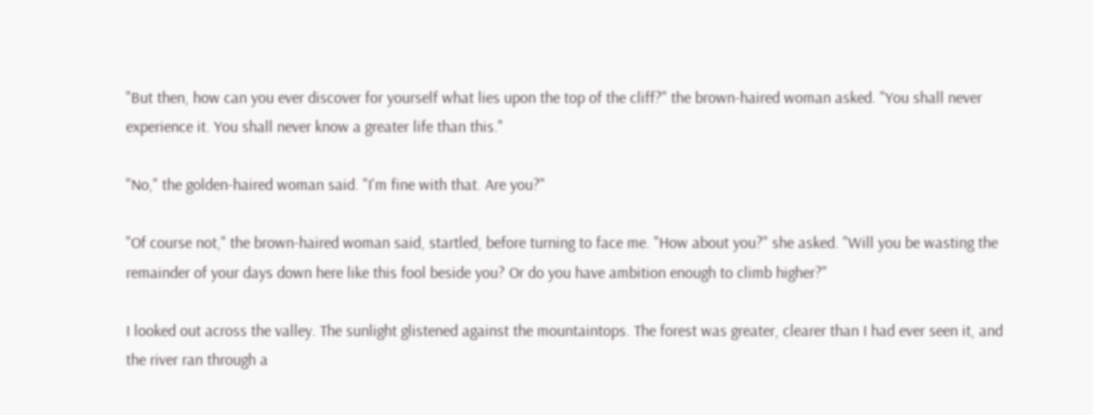"But then, how can you ever discover for yourself what lies upon the top of the cliff?" the brown-haired woman asked. "You shall never experience it. You shall never know a greater life than this."

"No," the golden-haired woman said. "I'm fine with that. Are you?"

"Of course not," the brown-haired woman said, startled, before turning to face me. "How about you?" she asked. "Will you be wasting the remainder of your days down here like this fool beside you? Or do you have ambition enough to climb higher?"

I looked out across the valley. The sunlight glistened against the mountaintops. The forest was greater, clearer than I had ever seen it, and the river ran through a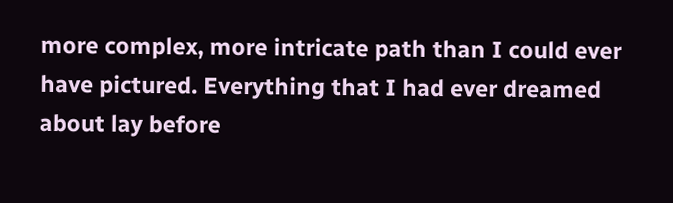more complex, more intricate path than I could ever have pictured. Everything that I had ever dreamed about lay before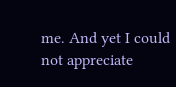me. And yet I could not appreciate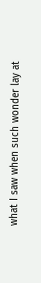what I saw when such wonder lay at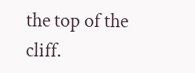the top of the cliff.